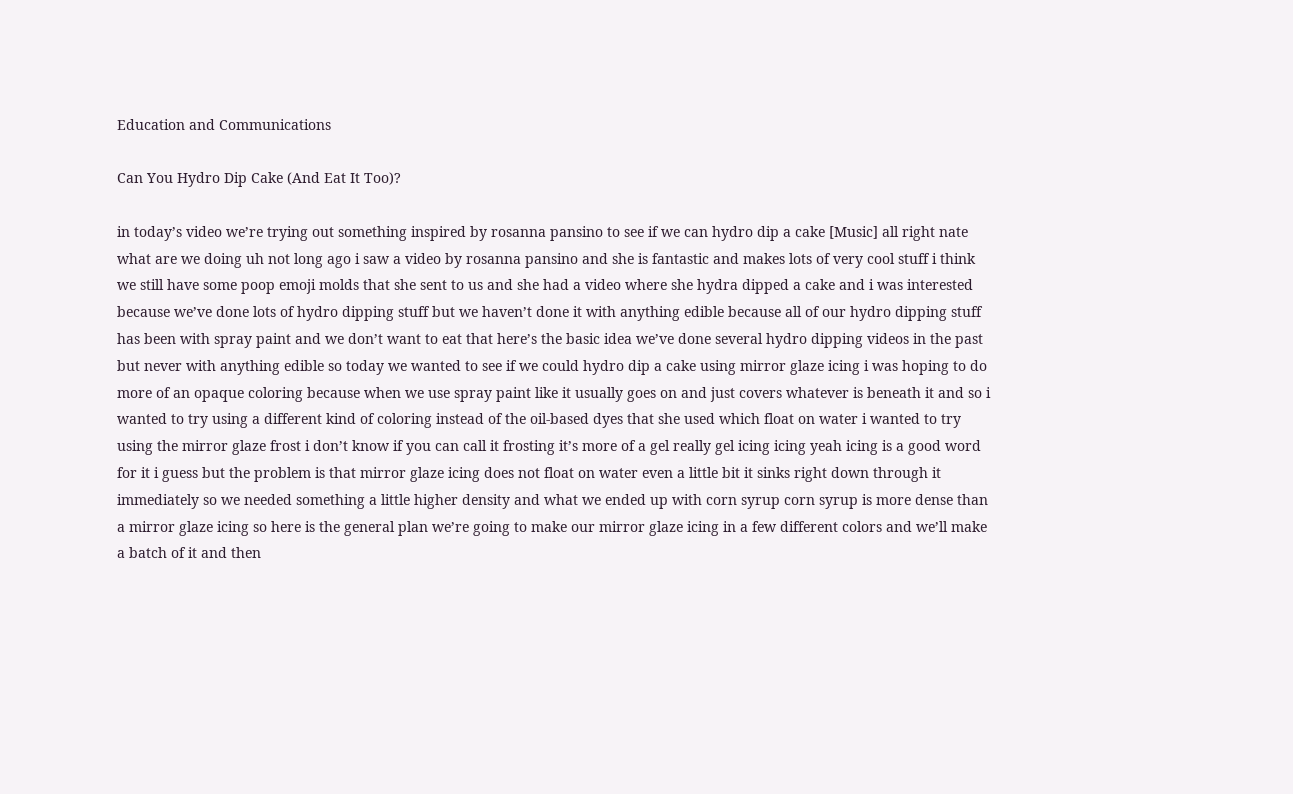Education and Communications

Can You Hydro Dip Cake (And Eat It Too)?

in today’s video we’re trying out something inspired by rosanna pansino to see if we can hydro dip a cake [Music] all right nate what are we doing uh not long ago i saw a video by rosanna pansino and she is fantastic and makes lots of very cool stuff i think we still have some poop emoji molds that she sent to us and she had a video where she hydra dipped a cake and i was interested because we’ve done lots of hydro dipping stuff but we haven’t done it with anything edible because all of our hydro dipping stuff has been with spray paint and we don’t want to eat that here’s the basic idea we’ve done several hydro dipping videos in the past but never with anything edible so today we wanted to see if we could hydro dip a cake using mirror glaze icing i was hoping to do more of an opaque coloring because when we use spray paint like it usually goes on and just covers whatever is beneath it and so i wanted to try using a different kind of coloring instead of the oil-based dyes that she used which float on water i wanted to try using the mirror glaze frost i don’t know if you can call it frosting it’s more of a gel really gel icing icing yeah icing is a good word for it i guess but the problem is that mirror glaze icing does not float on water even a little bit it sinks right down through it immediately so we needed something a little higher density and what we ended up with corn syrup corn syrup is more dense than a mirror glaze icing so here is the general plan we’re going to make our mirror glaze icing in a few different colors and we’ll make a batch of it and then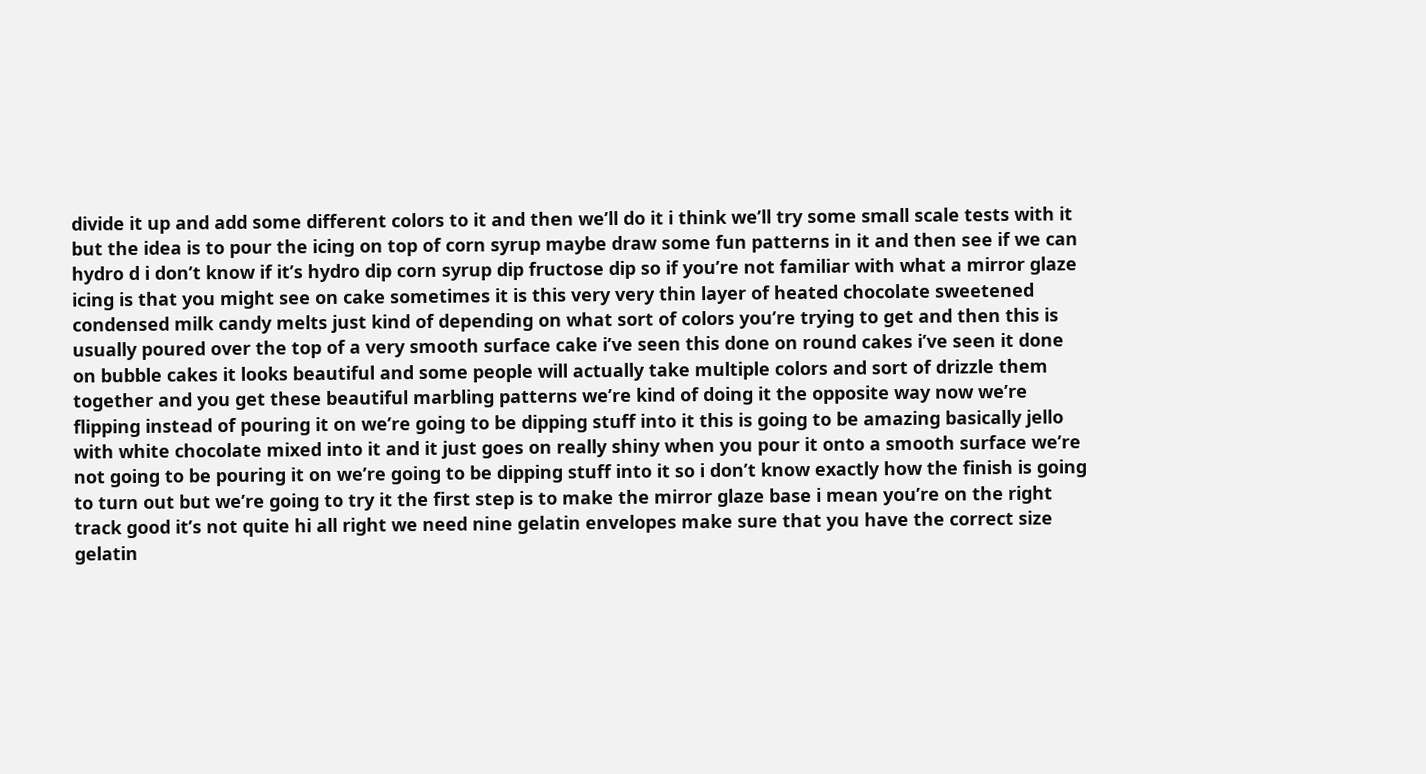divide it up and add some different colors to it and then we’ll do it i think we’ll try some small scale tests with it but the idea is to pour the icing on top of corn syrup maybe draw some fun patterns in it and then see if we can hydro d i don’t know if it’s hydro dip corn syrup dip fructose dip so if you’re not familiar with what a mirror glaze icing is that you might see on cake sometimes it is this very very thin layer of heated chocolate sweetened condensed milk candy melts just kind of depending on what sort of colors you’re trying to get and then this is usually poured over the top of a very smooth surface cake i’ve seen this done on round cakes i’ve seen it done on bubble cakes it looks beautiful and some people will actually take multiple colors and sort of drizzle them together and you get these beautiful marbling patterns we’re kind of doing it the opposite way now we’re flipping instead of pouring it on we’re going to be dipping stuff into it this is going to be amazing basically jello with white chocolate mixed into it and it just goes on really shiny when you pour it onto a smooth surface we’re not going to be pouring it on we’re going to be dipping stuff into it so i don’t know exactly how the finish is going to turn out but we’re going to try it the first step is to make the mirror glaze base i mean you’re on the right track good it’s not quite hi all right we need nine gelatin envelopes make sure that you have the correct size gelatin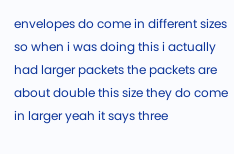envelopes do come in different sizes so when i was doing this i actually had larger packets the packets are about double this size they do come in larger yeah it says three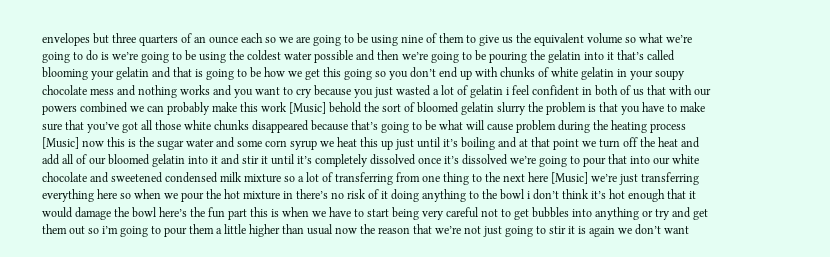envelopes but three quarters of an ounce each so we are going to be using nine of them to give us the equivalent volume so what we’re going to do is we’re going to be using the coldest water possible and then we’re going to be pouring the gelatin into it that’s called blooming your gelatin and that is going to be how we get this going so you don’t end up with chunks of white gelatin in your soupy chocolate mess and nothing works and you want to cry because you just wasted a lot of gelatin i feel confident in both of us that with our powers combined we can probably make this work [Music] behold the sort of bloomed gelatin slurry the problem is that you have to make sure that you’ve got all those white chunks disappeared because that’s going to be what will cause problem during the heating process [Music] now this is the sugar water and some corn syrup we heat this up just until it’s boiling and at that point we turn off the heat and add all of our bloomed gelatin into it and stir it until it’s completely dissolved once it’s dissolved we’re going to pour that into our white chocolate and sweetened condensed milk mixture so a lot of transferring from one thing to the next here [Music] we’re just transferring everything here so when we pour the hot mixture in there’s no risk of it doing anything to the bowl i don’t think it’s hot enough that it would damage the bowl here’s the fun part this is when we have to start being very careful not to get bubbles into anything or try and get them out so i’m going to pour them a little higher than usual now the reason that we’re not just going to stir it is again we don’t want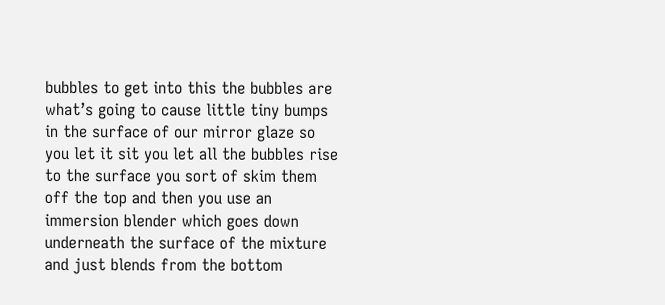bubbles to get into this the bubbles are what’s going to cause little tiny bumps in the surface of our mirror glaze so you let it sit you let all the bubbles rise to the surface you sort of skim them off the top and then you use an immersion blender which goes down underneath the surface of the mixture and just blends from the bottom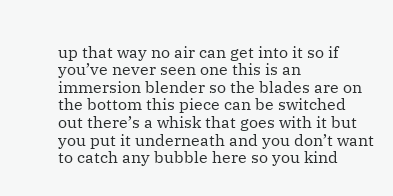up that way no air can get into it so if you’ve never seen one this is an immersion blender so the blades are on the bottom this piece can be switched out there’s a whisk that goes with it but you put it underneath and you don’t want to catch any bubble here so you kind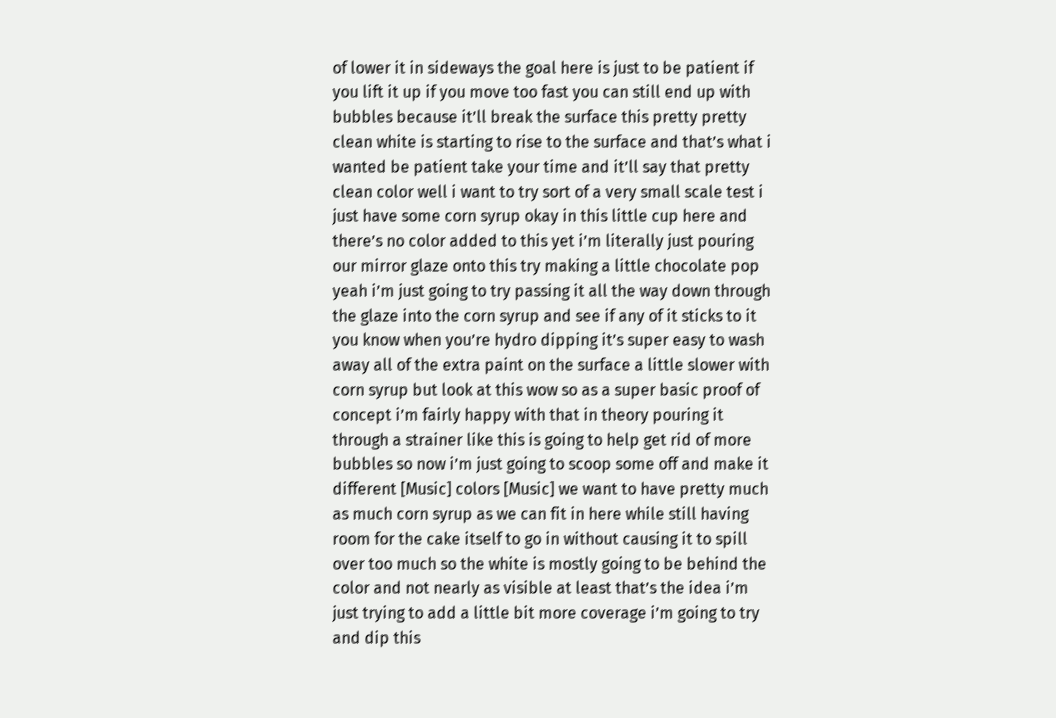of lower it in sideways the goal here is just to be patient if you lift it up if you move too fast you can still end up with bubbles because it’ll break the surface this pretty pretty clean white is starting to rise to the surface and that’s what i wanted be patient take your time and it’ll say that pretty clean color well i want to try sort of a very small scale test i just have some corn syrup okay in this little cup here and there’s no color added to this yet i’m literally just pouring our mirror glaze onto this try making a little chocolate pop yeah i’m just going to try passing it all the way down through the glaze into the corn syrup and see if any of it sticks to it you know when you’re hydro dipping it’s super easy to wash away all of the extra paint on the surface a little slower with corn syrup but look at this wow so as a super basic proof of concept i’m fairly happy with that in theory pouring it through a strainer like this is going to help get rid of more bubbles so now i’m just going to scoop some off and make it different [Music] colors [Music] we want to have pretty much as much corn syrup as we can fit in here while still having room for the cake itself to go in without causing it to spill over too much so the white is mostly going to be behind the color and not nearly as visible at least that’s the idea i’m just trying to add a little bit more coverage i’m going to try and dip this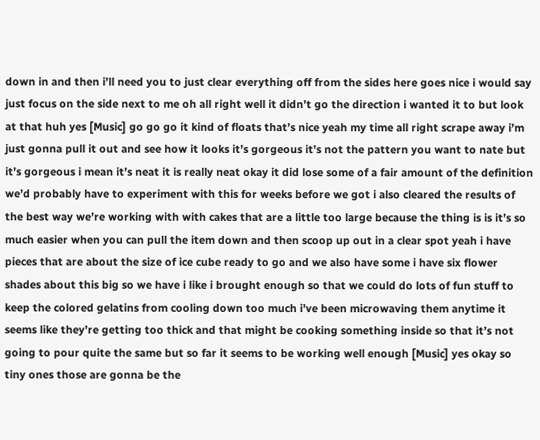down in and then i’ll need you to just clear everything off from the sides here goes nice i would say just focus on the side next to me oh all right well it didn’t go the direction i wanted it to but look at that huh yes [Music] go go go it kind of floats that’s nice yeah my time all right scrape away i’m just gonna pull it out and see how it looks it’s gorgeous it’s not the pattern you want to nate but it’s gorgeous i mean it’s neat it is really neat okay it did lose some of a fair amount of the definition we’d probably have to experiment with this for weeks before we got i also cleared the results of the best way we’re working with with cakes that are a little too large because the thing is is it’s so much easier when you can pull the item down and then scoop up out in a clear spot yeah i have pieces that are about the size of ice cube ready to go and we also have some i have six flower shades about this big so we have i like i brought enough so that we could do lots of fun stuff to keep the colored gelatins from cooling down too much i’ve been microwaving them anytime it seems like they’re getting too thick and that might be cooking something inside so that it’s not going to pour quite the same but so far it seems to be working well enough [Music] yes okay so tiny ones those are gonna be the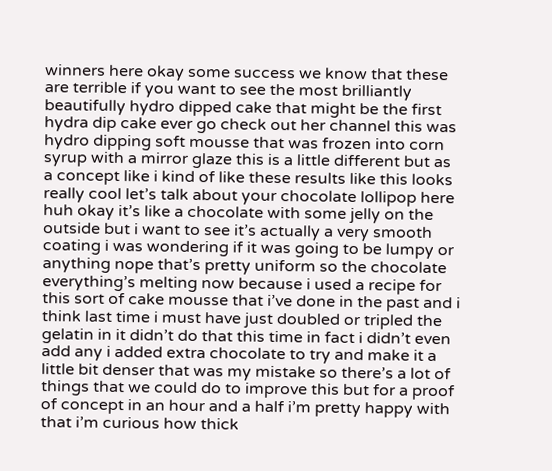winners here okay some success we know that these are terrible if you want to see the most brilliantly beautifully hydro dipped cake that might be the first hydra dip cake ever go check out her channel this was hydro dipping soft mousse that was frozen into corn syrup with a mirror glaze this is a little different but as a concept like i kind of like these results like this looks really cool let’s talk about your chocolate lollipop here huh okay it’s like a chocolate with some jelly on the outside but i want to see it’s actually a very smooth coating i was wondering if it was going to be lumpy or anything nope that’s pretty uniform so the chocolate everything’s melting now because i used a recipe for this sort of cake mousse that i’ve done in the past and i think last time i must have just doubled or tripled the gelatin in it didn’t do that this time in fact i didn’t even add any i added extra chocolate to try and make it a little bit denser that was my mistake so there’s a lot of things that we could do to improve this but for a proof of concept in an hour and a half i’m pretty happy with that i’m curious how thick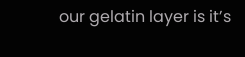our gelatin layer is it’s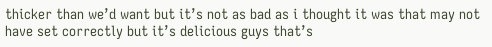thicker than we’d want but it’s not as bad as i thought it was that may not have set correctly but it’s delicious guys that’s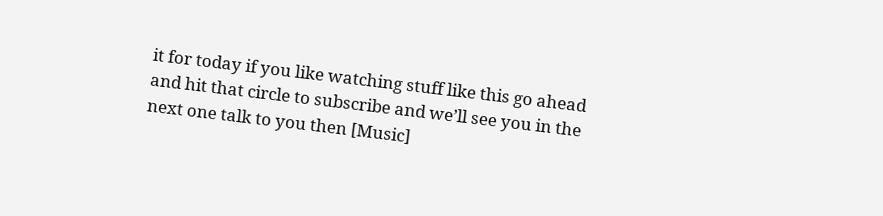it for today if you like watching stuff like this go ahead and hit that circle to subscribe and we’ll see you in the next one talk to you then [Music]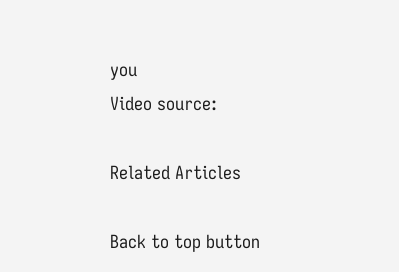you
Video source:

Related Articles

Back to top button